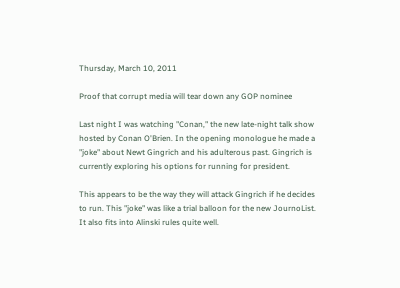Thursday, March 10, 2011

Proof that corrupt media will tear down any GOP nominee

Last night I was watching "Conan," the new late-night talk show hosted by Conan O'Brien. In the opening monologue he made a "joke" about Newt Gingrich and his adulterous past. Gingrich is currently exploring his options for running for president.

This appears to be the way they will attack Gingrich if he decides to run. This "joke" was like a trial balloon for the new JournoList. It also fits into Alinski rules quite well.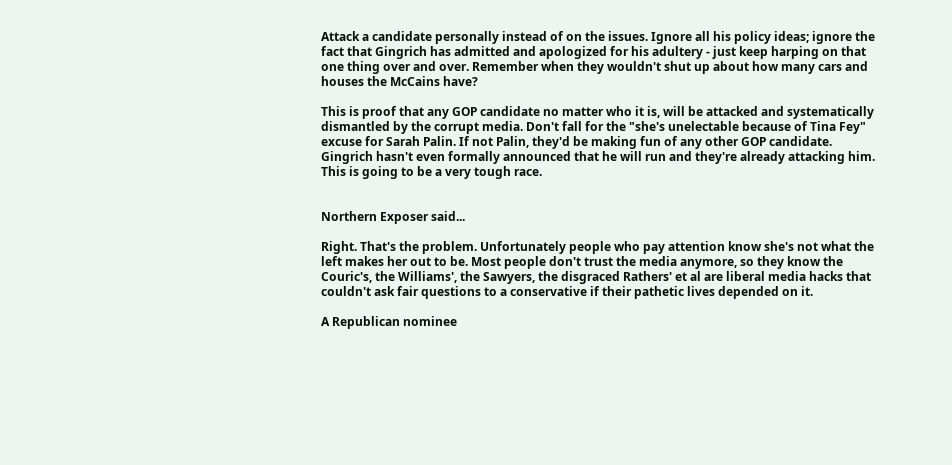Attack a candidate personally instead of on the issues. Ignore all his policy ideas; ignore the fact that Gingrich has admitted and apologized for his adultery - just keep harping on that one thing over and over. Remember when they wouldn't shut up about how many cars and houses the McCains have?

This is proof that any GOP candidate no matter who it is, will be attacked and systematically dismantled by the corrupt media. Don't fall for the "she's unelectable because of Tina Fey" excuse for Sarah Palin. If not Palin, they'd be making fun of any other GOP candidate. Gingrich hasn't even formally announced that he will run and they're already attacking him. This is going to be a very tough race.


Northern Exposer said...

Right. That's the problem. Unfortunately people who pay attention know she's not what the left makes her out to be. Most people don't trust the media anymore, so they know the Couric's, the Williams', the Sawyers, the disgraced Rathers' et al are liberal media hacks that couldn't ask fair questions to a conservative if their pathetic lives depended on it.

A Republican nominee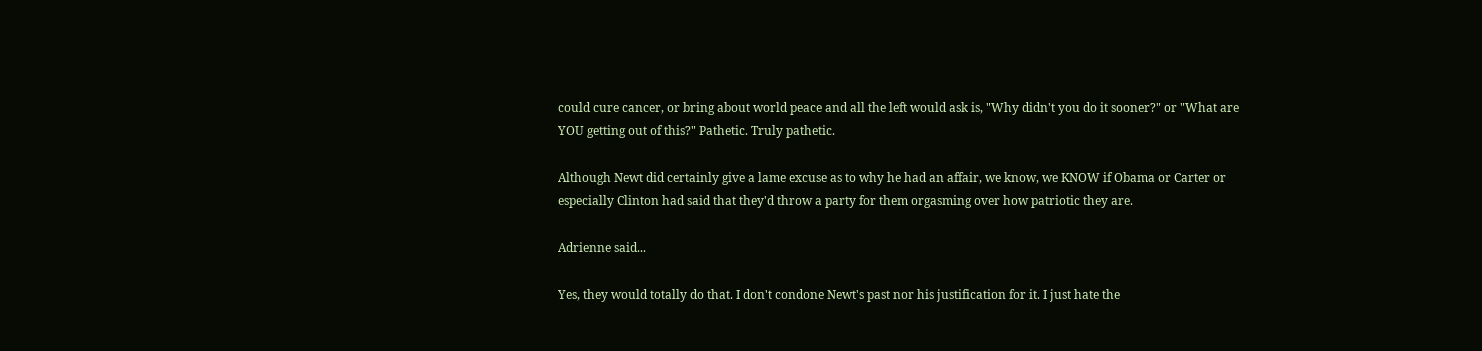could cure cancer, or bring about world peace and all the left would ask is, "Why didn't you do it sooner?" or "What are YOU getting out of this?" Pathetic. Truly pathetic.

Although Newt did certainly give a lame excuse as to why he had an affair, we know, we KNOW if Obama or Carter or especially Clinton had said that they'd throw a party for them orgasming over how patriotic they are.

Adrienne said...

Yes, they would totally do that. I don't condone Newt's past nor his justification for it. I just hate the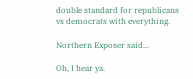double standard for republicans vs democrats with everything.

Northern Exposer said...

Oh, I hear ya.